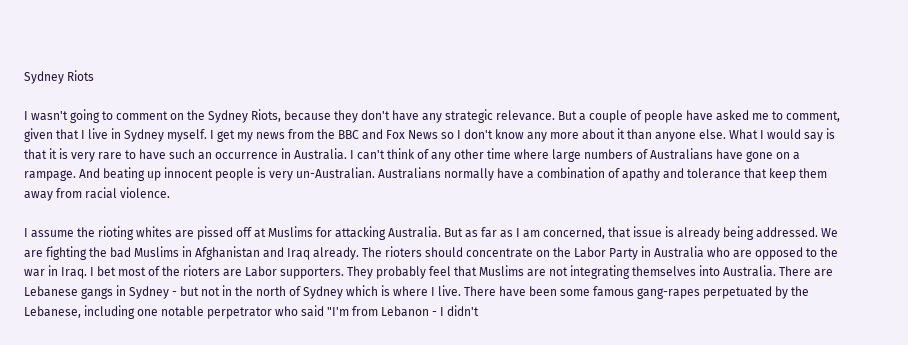Sydney Riots

I wasn't going to comment on the Sydney Riots, because they don't have any strategic relevance. But a couple of people have asked me to comment, given that I live in Sydney myself. I get my news from the BBC and Fox News so I don't know any more about it than anyone else. What I would say is that it is very rare to have such an occurrence in Australia. I can't think of any other time where large numbers of Australians have gone on a rampage. And beating up innocent people is very un-Australian. Australians normally have a combination of apathy and tolerance that keep them away from racial violence.

I assume the rioting whites are pissed off at Muslims for attacking Australia. But as far as I am concerned, that issue is already being addressed. We are fighting the bad Muslims in Afghanistan and Iraq already. The rioters should concentrate on the Labor Party in Australia who are opposed to the war in Iraq. I bet most of the rioters are Labor supporters. They probably feel that Muslims are not integrating themselves into Australia. There are Lebanese gangs in Sydney - but not in the north of Sydney which is where I live. There have been some famous gang-rapes perpetuated by the Lebanese, including one notable perpetrator who said "I'm from Lebanon - I didn't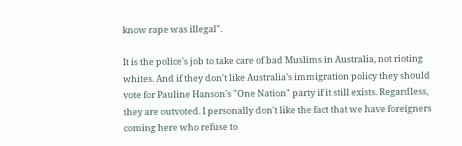know rape was illegal".

It is the police's job to take care of bad Muslims in Australia, not rioting whites. And if they don't like Australia's immigration policy they should vote for Pauline Hanson's "One Nation" party if it still exists. Regardless, they are outvoted. I personally don't like the fact that we have foreigners coming here who refuse to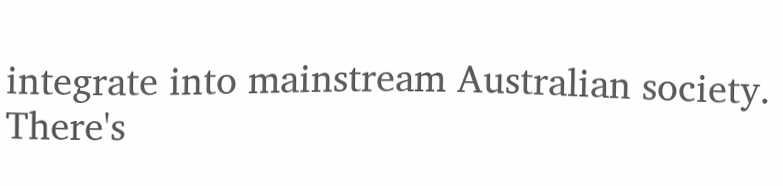integrate into mainstream Australian society. There's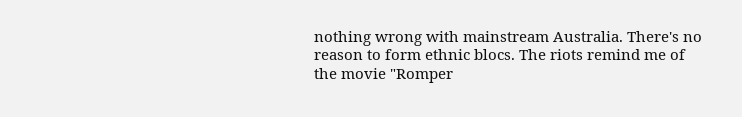nothing wrong with mainstream Australia. There's no reason to form ethnic blocs. The riots remind me of the movie "Romper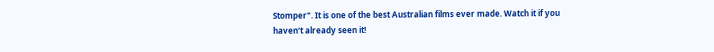Stomper". It is one of the best Australian films ever made. Watch it if you haven't already seen it!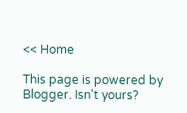<< Home

This page is powered by Blogger. Isn't yours?